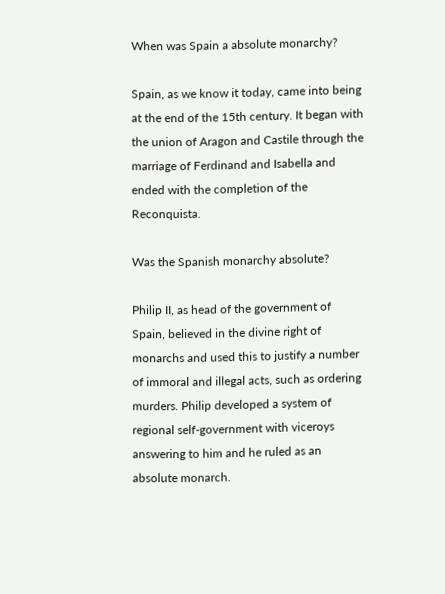When was Spain a absolute monarchy?

Spain, as we know it today, came into being at the end of the 15th century. It began with the union of Aragon and Castile through the marriage of Ferdinand and Isabella and ended with the completion of the Reconquista.

Was the Spanish monarchy absolute?

Philip II, as head of the government of Spain, believed in the divine right of monarchs and used this to justify a number of immoral and illegal acts, such as ordering murders. Philip developed a system of regional self-government with viceroys answering to him and he ruled as an absolute monarch.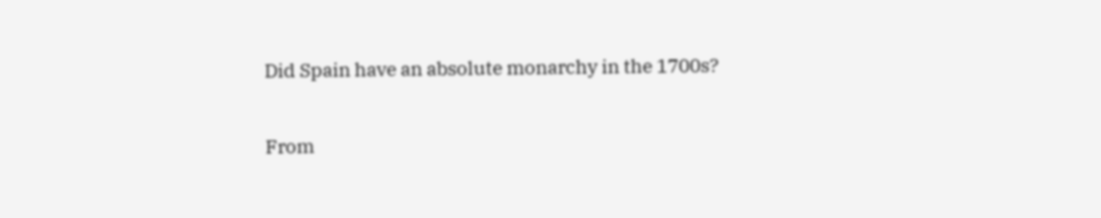Did Spain have an absolute monarchy in the 1700s?

From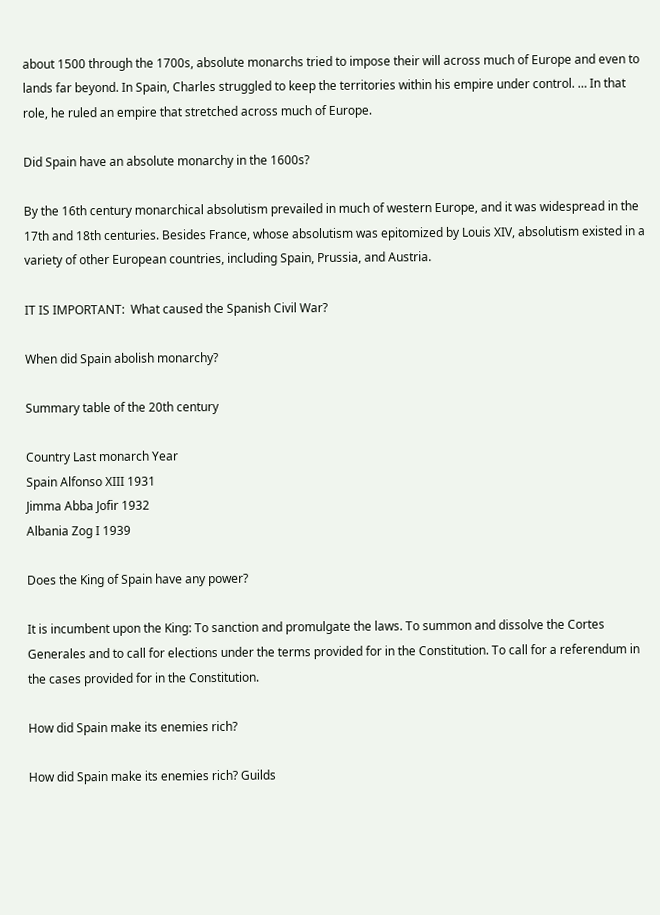about 1500 through the 1700s, absolute monarchs tried to impose their will across much of Europe and even to lands far beyond. In Spain, Charles struggled to keep the territories within his empire under control. … In that role, he ruled an empire that stretched across much of Europe.

Did Spain have an absolute monarchy in the 1600s?

By the 16th century monarchical absolutism prevailed in much of western Europe, and it was widespread in the 17th and 18th centuries. Besides France, whose absolutism was epitomized by Louis XIV, absolutism existed in a variety of other European countries, including Spain, Prussia, and Austria.

IT IS IMPORTANT:  What caused the Spanish Civil War?

When did Spain abolish monarchy?

Summary table of the 20th century

Country Last monarch Year
Spain Alfonso XIII 1931
Jimma Abba Jofir 1932
Albania Zog I 1939

Does the King of Spain have any power?

It is incumbent upon the King: To sanction and promulgate the laws. To summon and dissolve the Cortes Generales and to call for elections under the terms provided for in the Constitution. To call for a referendum in the cases provided for in the Constitution.

How did Spain make its enemies rich?

How did Spain make its enemies rich? Guilds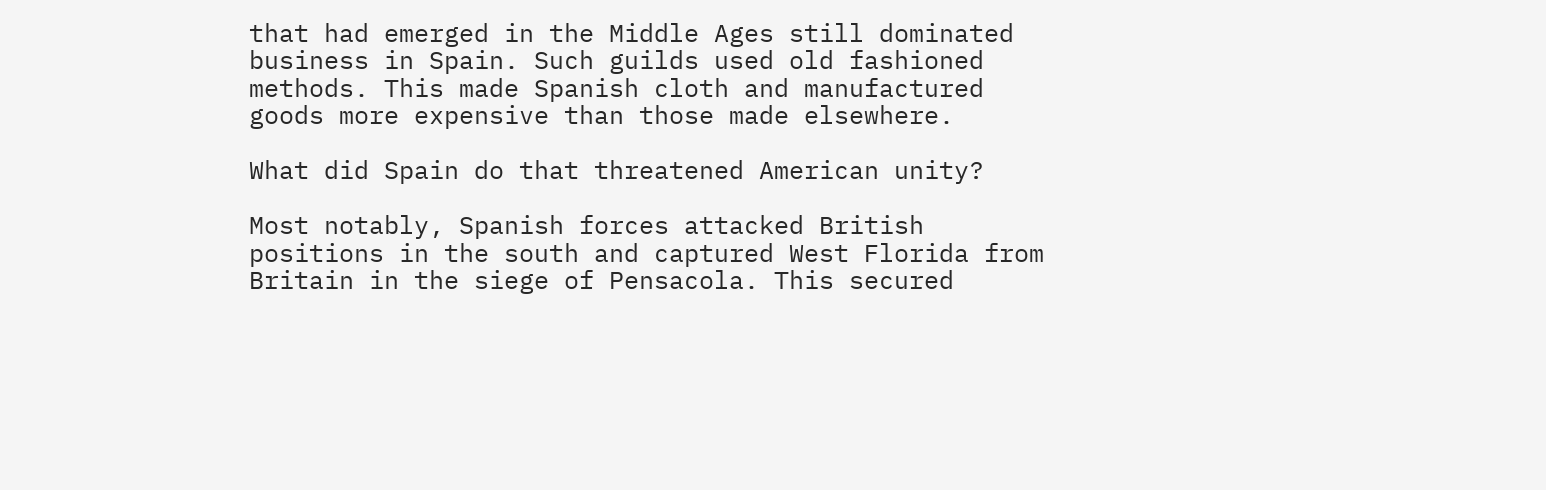that had emerged in the Middle Ages still dominated business in Spain. Such guilds used old fashioned methods. This made Spanish cloth and manufactured goods more expensive than those made elsewhere.

What did Spain do that threatened American unity?

Most notably, Spanish forces attacked British positions in the south and captured West Florida from Britain in the siege of Pensacola. This secured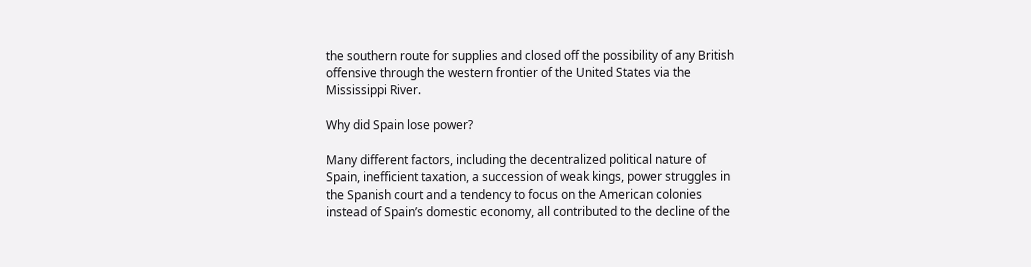the southern route for supplies and closed off the possibility of any British offensive through the western frontier of the United States via the Mississippi River.

Why did Spain lose power?

Many different factors, including the decentralized political nature of Spain, inefficient taxation, a succession of weak kings, power struggles in the Spanish court and a tendency to focus on the American colonies instead of Spain’s domestic economy, all contributed to the decline of the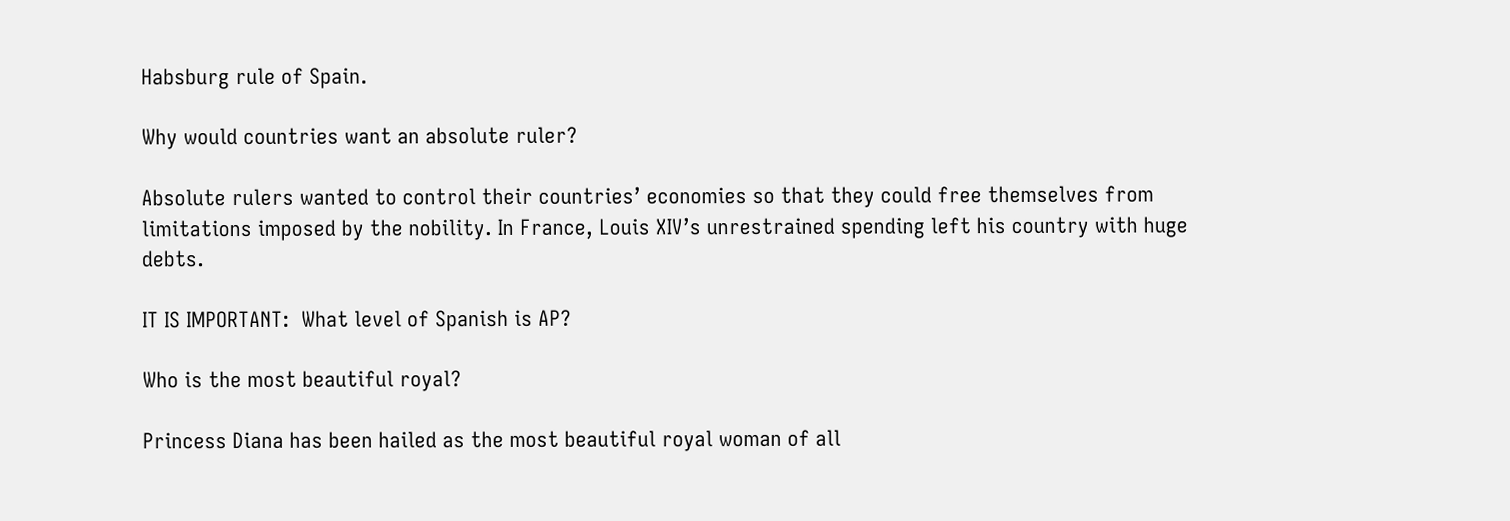Habsburg rule of Spain.

Why would countries want an absolute ruler?

Absolute rulers wanted to control their countries’ economies so that they could free themselves from limitations imposed by the nobility. In France, Louis XIV’s unrestrained spending left his country with huge debts.

IT IS IMPORTANT:  What level of Spanish is AP?

Who is the most beautiful royal?

Princess Diana has been hailed as the most beautiful royal woman of all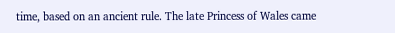time, based on an ancient rule. The late Princess of Wales came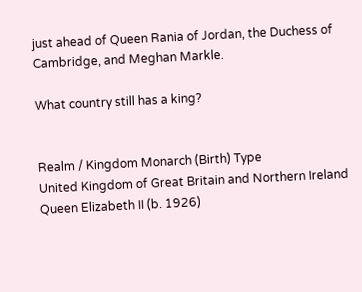just ahead of Queen Rania of Jordan, the Duchess of Cambridge, and Meghan Markle.

What country still has a king?


Realm / Kingdom Monarch (Birth) Type
United Kingdom of Great Britain and Northern Ireland Queen Elizabeth II (b. 1926)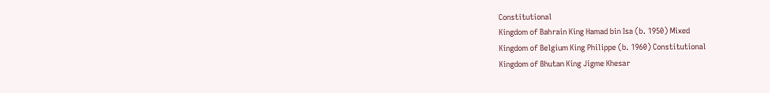Constitutional
Kingdom of Bahrain King Hamad bin Isa (b. 1950) Mixed
Kingdom of Belgium King Philippe (b. 1960) Constitutional
Kingdom of Bhutan King Jigme Khesar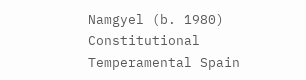Namgyel (b. 1980) Constitutional
Temperamental Spain